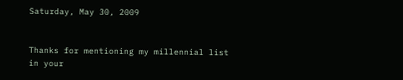Saturday, May 30, 2009


Thanks for mentioning my millennial list in your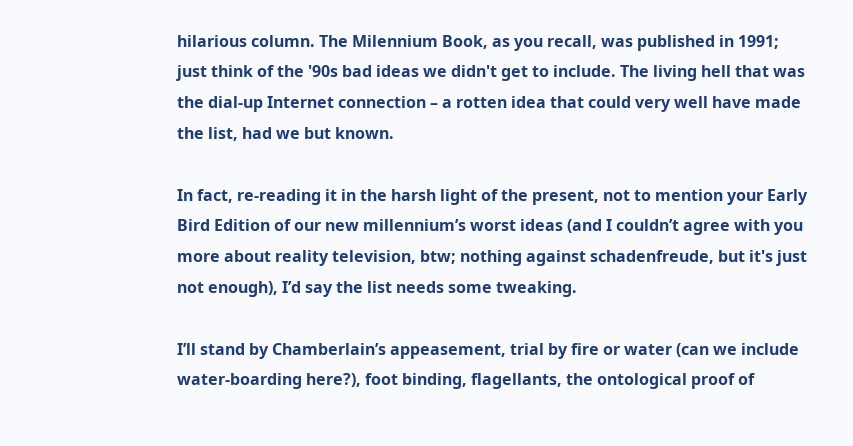hilarious column. The Milennium Book, as you recall, was published in 1991; just think of the '90s bad ideas we didn't get to include. The living hell that was the dial-up Internet connection – a rotten idea that could very well have made the list, had we but known.

In fact, re-reading it in the harsh light of the present, not to mention your Early Bird Edition of our new millennium’s worst ideas (and I couldn’t agree with you more about reality television, btw; nothing against schadenfreude, but it's just not enough), I’d say the list needs some tweaking.

I’ll stand by Chamberlain’s appeasement, trial by fire or water (can we include water-boarding here?), foot binding, flagellants, the ontological proof of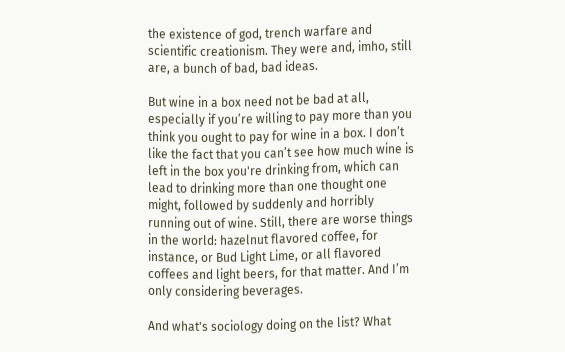the existence of god, trench warfare and scientific creationism. They were and, imho, still are, a bunch of bad, bad ideas.

But wine in a box need not be bad at all, especially if you’re willing to pay more than you think you ought to pay for wine in a box. I don’t like the fact that you can’t see how much wine is left in the box you're drinking from, which can lead to drinking more than one thought one might, followed by suddenly and horribly running out of wine. Still, there are worse things in the world: hazelnut flavored coffee, for instance, or Bud Light Lime, or all flavored coffees and light beers, for that matter. And I’m only considering beverages.

And what's sociology doing on the list? What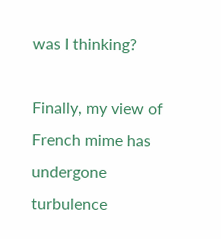was I thinking?

Finally, my view of French mime has undergone turbulence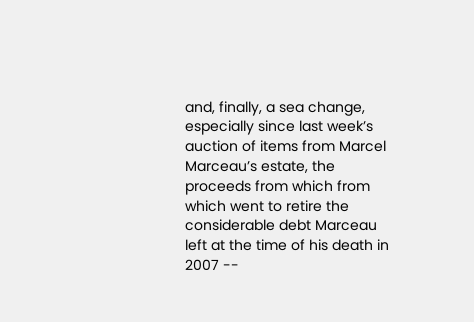and, finally, a sea change, especially since last week’s auction of items from Marcel Marceau’s estate, the proceeds from which from which went to retire the considerable debt Marceau left at the time of his death in 2007 --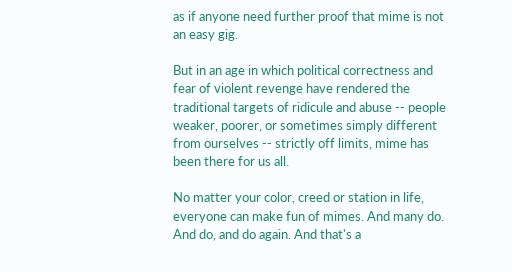as if anyone need further proof that mime is not an easy gig.

But in an age in which political correctness and fear of violent revenge have rendered the traditional targets of ridicule and abuse -- people weaker, poorer, or sometimes simply different from ourselves -- strictly off limits, mime has been there for us all.

No matter your color, creed or station in life, everyone can make fun of mimes. And many do. And do, and do again. And that's a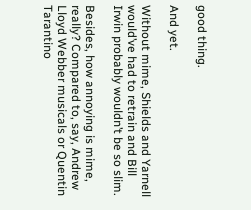good thing.

And yet.

Without mime, Shields and Yarnell would’ve had to retrain and Bill Irwin probably wouldn’t be so slim.

Besides, how annoying is mime, really? Compared to, say, Andrew Lloyd Webber musicals or Quentin Tarantino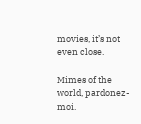movies, it’s not even close.

Mimes of the world, pardonez-moi.